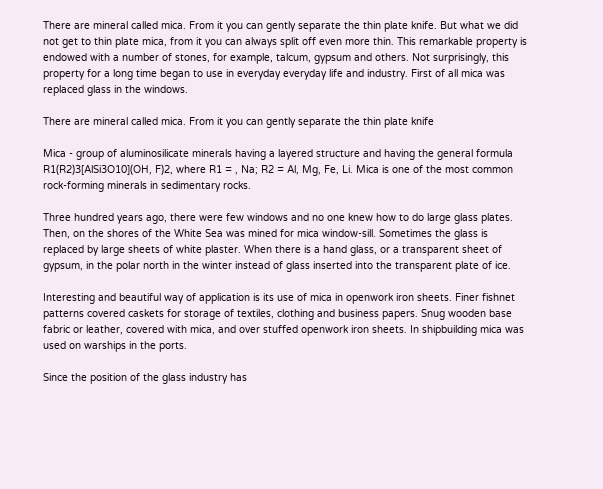There are mineral called mica. From it you can gently separate the thin plate knife. But what we did not get to thin plate mica, from it you can always split off even more thin. This remarkable property is endowed with a number of stones, for example, talcum, gypsum and others. Not surprisingly, this property for a long time began to use in everyday everyday life and industry. First of all mica was replaced glass in the windows.

There are mineral called mica. From it you can gently separate the thin plate knife

Mica - group of aluminosilicate minerals having a layered structure and having the general formula R1(R2)3[AlSi3O10](OH, F)2, where R1 = , Na; R2 = Al, Mg, Fe, Li. Mica is one of the most common rock-forming minerals in sedimentary rocks.

Three hundred years ago, there were few windows and no one knew how to do large glass plates. Then, on the shores of the White Sea was mined for mica window-sill. Sometimes the glass is replaced by large sheets of white plaster. When there is a hand glass, or a transparent sheet of gypsum, in the polar north in the winter instead of glass inserted into the transparent plate of ice.

Interesting and beautiful way of application is its use of mica in openwork iron sheets. Finer fishnet patterns covered caskets for storage of textiles, clothing and business papers. Snug wooden base fabric or leather, covered with mica, and over stuffed openwork iron sheets. In shipbuilding mica was used on warships in the ports.

Since the position of the glass industry has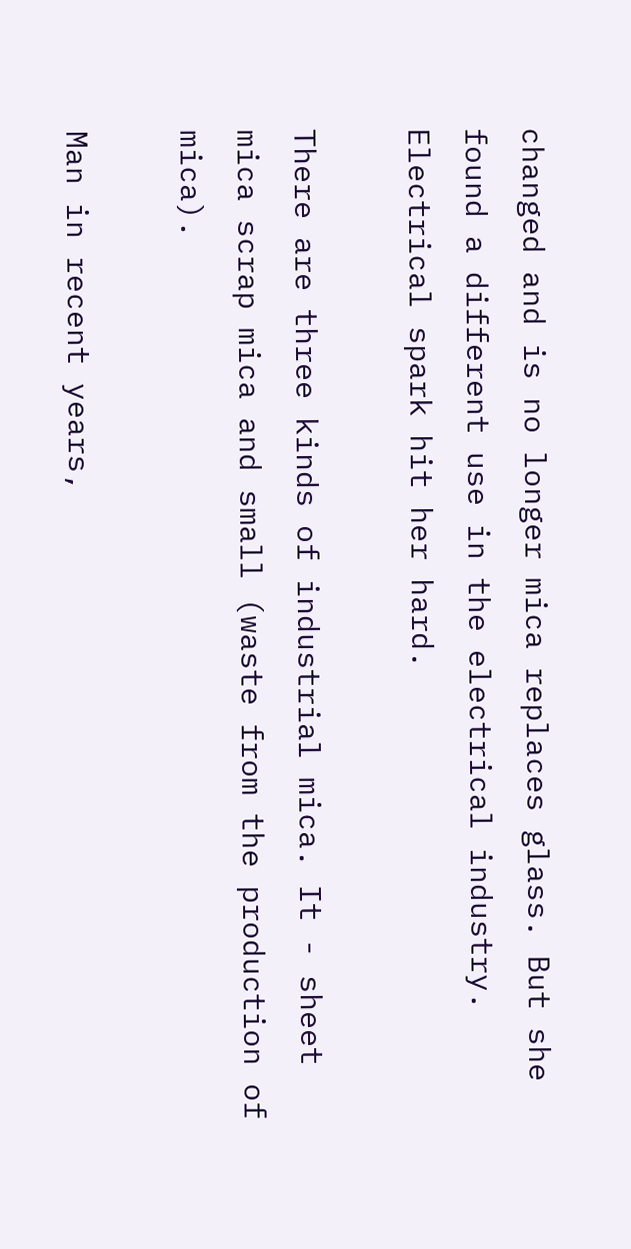changed and is no longer mica replaces glass. But she found a different use in the electrical industry. Electrical spark hit her hard.

There are three kinds of industrial mica. It - sheet mica scrap mica and small (waste from the production of mica).

Man in recent years,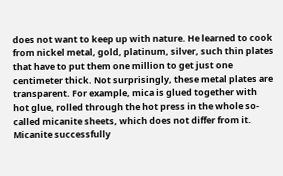does not want to keep up with nature. He learned to cook from nickel metal, gold, platinum, silver, such thin plates that have to put them one million to get just one centimeter thick. Not surprisingly, these metal plates are transparent. For example, mica is glued together with hot glue, rolled through the hot press in the whole so-called micanite sheets, which does not differ from it. Micanite successfully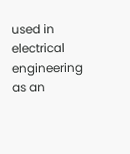used in electrical engineering as an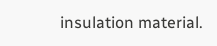insulation material.